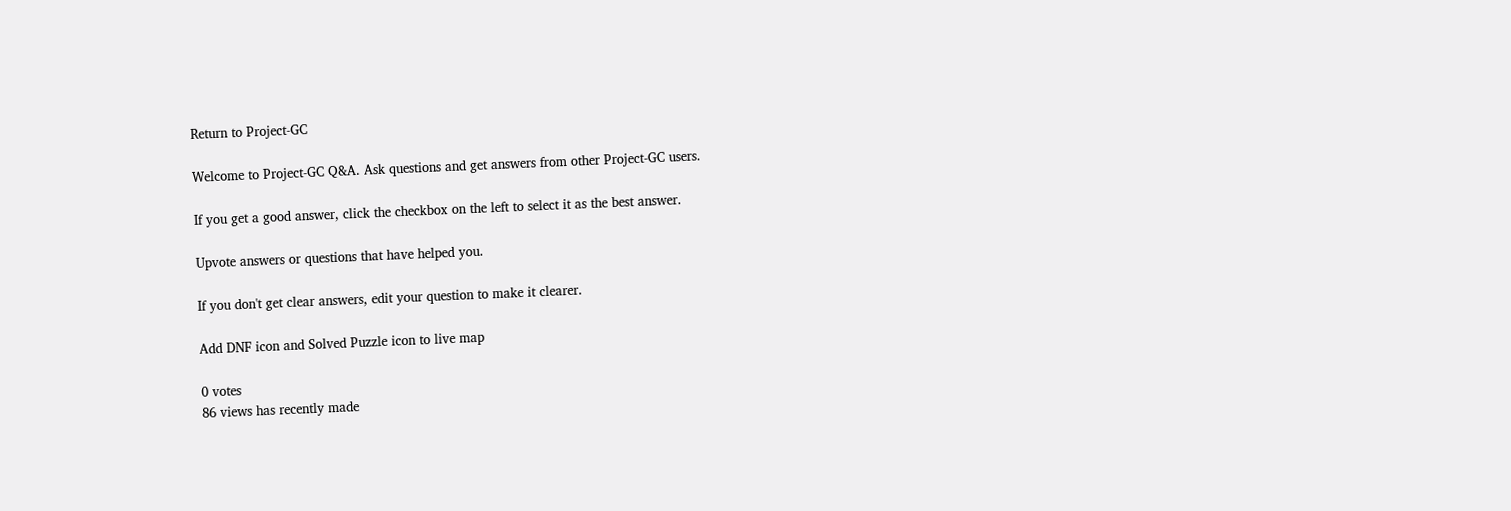Return to Project-GC

Welcome to Project-GC Q&A. Ask questions and get answers from other Project-GC users.

If you get a good answer, click the checkbox on the left to select it as the best answer.

Upvote answers or questions that have helped you.

If you don't get clear answers, edit your question to make it clearer.

Add DNF icon and Solved Puzzle icon to live map

0 votes
86 views has recently made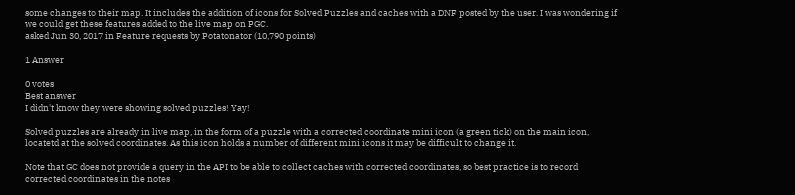some changes to their map. It includes the addition of icons for Solved Puzzles and caches with a DNF posted by the user. I was wondering if we could get these features added to the live map on PGC.
asked Jun 30, 2017 in Feature requests by Potatonator (10,790 points)

1 Answer

0 votes
Best answer
I didn't know they were showing solved puzzles! Yay!

Solved puzzles are already in live map, in the form of a puzzle with a corrected coordinate mini icon (a green tick) on the main icon, locatetd at the solved coordinates. As this icon holds a number of different mini icons it may be difficult to change it.

Note that GC does not provide a query in the API to be able to collect caches with corrected coordinates, so best practice is to record corrected coordinates in the notes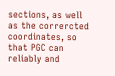sections, as well as the corrercted coordinates, so that PGC can reliably and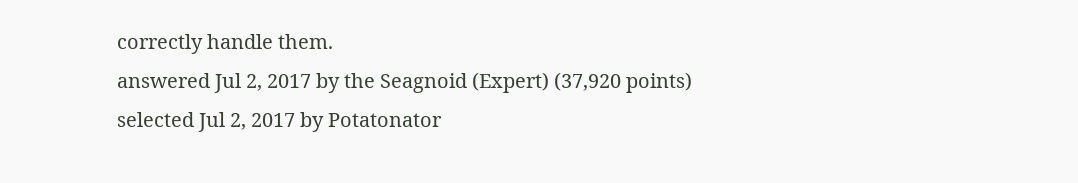correctly handle them.
answered Jul 2, 2017 by the Seagnoid (Expert) (37,920 points)
selected Jul 2, 2017 by Potatonator